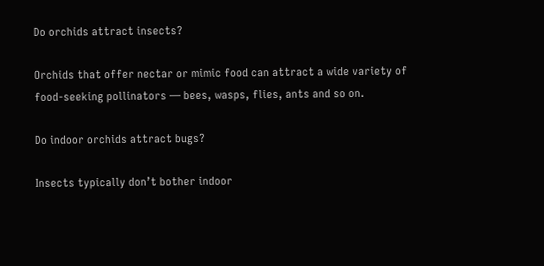Do orchids attract insects?

Orchids that offer nectar or mimic food can attract a wide variety of food-seeking pollinators — bees, wasps, flies, ants and so on.

Do indoor orchids attract bugs?

Insects typically don’t bother indoor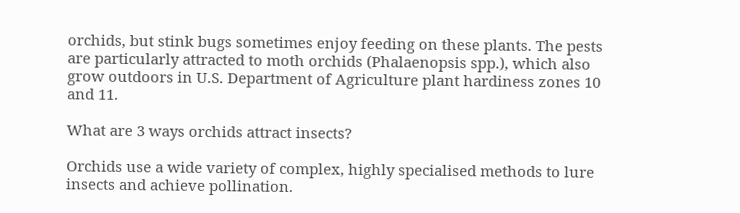orchids, but stink bugs sometimes enjoy feeding on these plants. The pests are particularly attracted to moth orchids (Phalaenopsis spp.), which also grow outdoors in U.S. Department of Agriculture plant hardiness zones 10 and 11.

What are 3 ways orchids attract insects?

Orchids use a wide variety of complex, highly specialised methods to lure insects and achieve pollination.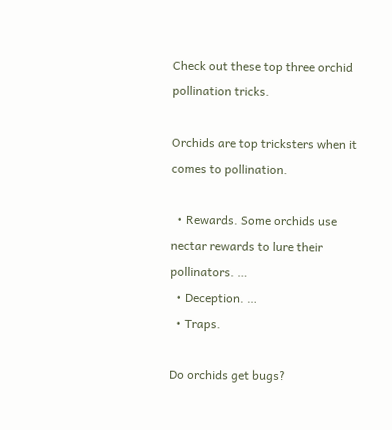Check out these top three orchid pollination tricks.

Orchids are top tricksters when it comes to pollination.

  • Rewards. Some orchids use nectar rewards to lure their pollinators. …
  • Deception. …
  • Traps.

Do orchids get bugs?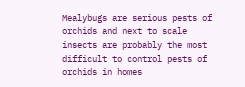Mealybugs are serious pests of orchids and next to scale insects are probably the most difficult to control pests of orchids in homes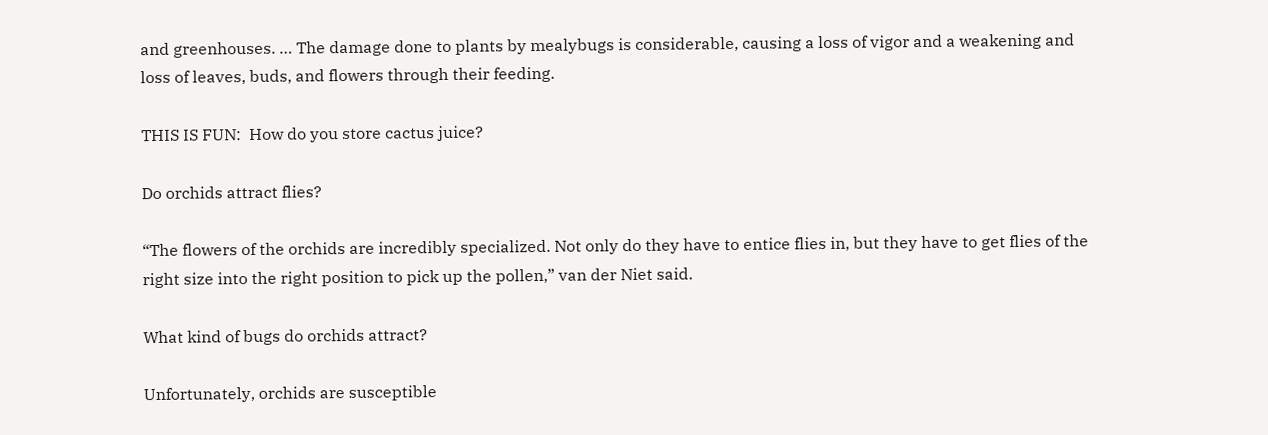and greenhouses. … The damage done to plants by mealybugs is considerable, causing a loss of vigor and a weakening and loss of leaves, buds, and flowers through their feeding.

THIS IS FUN:  How do you store cactus juice?

Do orchids attract flies?

“The flowers of the orchids are incredibly specialized. Not only do they have to entice flies in, but they have to get flies of the right size into the right position to pick up the pollen,” van der Niet said.

What kind of bugs do orchids attract?

Unfortunately, orchids are susceptible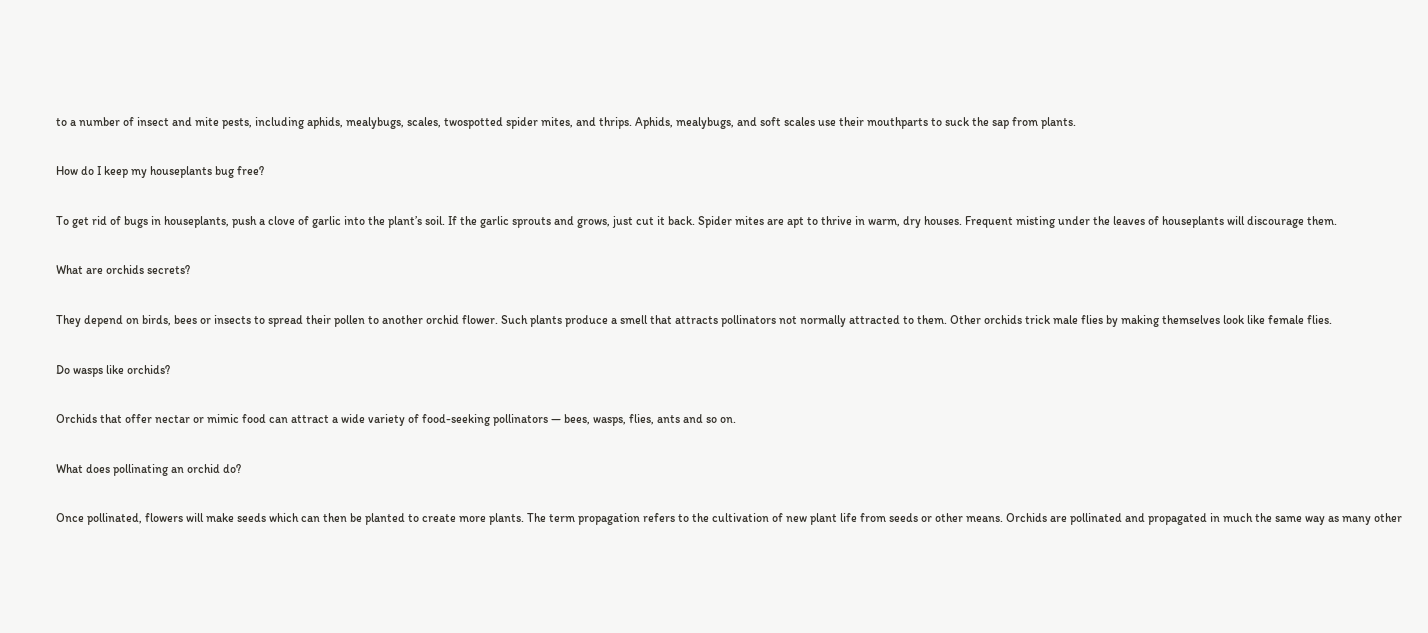to a number of insect and mite pests, including aphids, mealybugs, scales, twospotted spider mites, and thrips. Aphids, mealybugs, and soft scales use their mouthparts to suck the sap from plants.

How do I keep my houseplants bug free?

To get rid of bugs in houseplants, push a clove of garlic into the plant’s soil. If the garlic sprouts and grows, just cut it back. Spider mites are apt to thrive in warm, dry houses. Frequent misting under the leaves of houseplants will discourage them.

What are orchids secrets?

They depend on birds, bees or insects to spread their pollen to another orchid flower. Such plants produce a smell that attracts pollinators not normally attracted to them. Other orchids trick male flies by making themselves look like female flies.

Do wasps like orchids?

Orchids that offer nectar or mimic food can attract a wide variety of food-seeking pollinators — bees, wasps, flies, ants and so on.

What does pollinating an orchid do?

Once pollinated, flowers will make seeds which can then be planted to create more plants. The term propagation refers to the cultivation of new plant life from seeds or other means. Orchids are pollinated and propagated in much the same way as many other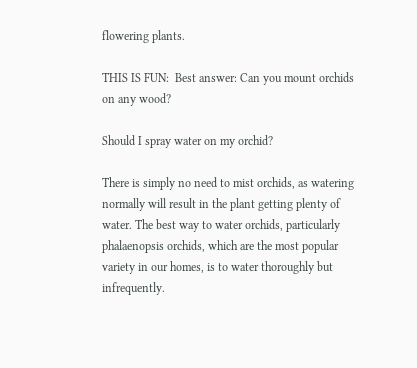flowering plants.

THIS IS FUN:  Best answer: Can you mount orchids on any wood?

Should I spray water on my orchid?

There is simply no need to mist orchids, as watering normally will result in the plant getting plenty of water. The best way to water orchids, particularly phalaenopsis orchids, which are the most popular variety in our homes, is to water thoroughly but infrequently.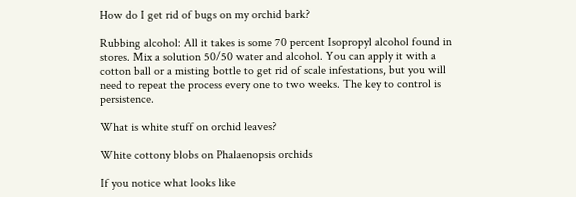How do I get rid of bugs on my orchid bark?

Rubbing alcohol: All it takes is some 70 percent Isopropyl alcohol found in stores. Mix a solution 50/50 water and alcohol. You can apply it with a cotton ball or a misting bottle to get rid of scale infestations, but you will need to repeat the process every one to two weeks. The key to control is persistence.

What is white stuff on orchid leaves?

White cottony blobs on Phalaenopsis orchids

If you notice what looks like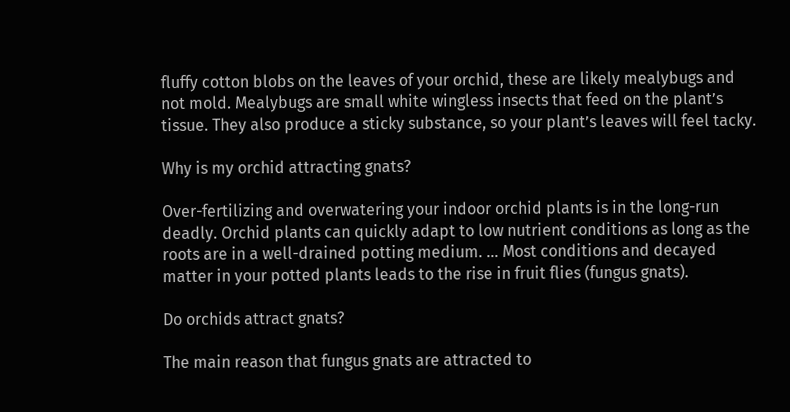fluffy cotton blobs on the leaves of your orchid, these are likely mealybugs and not mold. Mealybugs are small white wingless insects that feed on the plant’s tissue. They also produce a sticky substance, so your plant’s leaves will feel tacky.

Why is my orchid attracting gnats?

Over-fertilizing and overwatering your indoor orchid plants is in the long-run deadly. Orchid plants can quickly adapt to low nutrient conditions as long as the roots are in a well-drained potting medium. … Most conditions and decayed matter in your potted plants leads to the rise in fruit flies (fungus gnats).

Do orchids attract gnats?

The main reason that fungus gnats are attracted to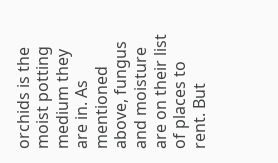orchids is the moist potting medium they are in. As mentioned above, fungus and moisture are on their list of places to rent. But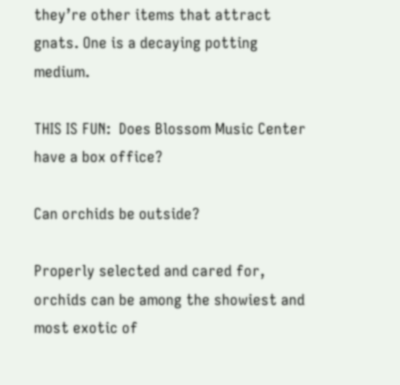they’re other items that attract gnats. One is a decaying potting medium.

THIS IS FUN:  Does Blossom Music Center have a box office?

Can orchids be outside?

Properly selected and cared for, orchids can be among the showiest and most exotic of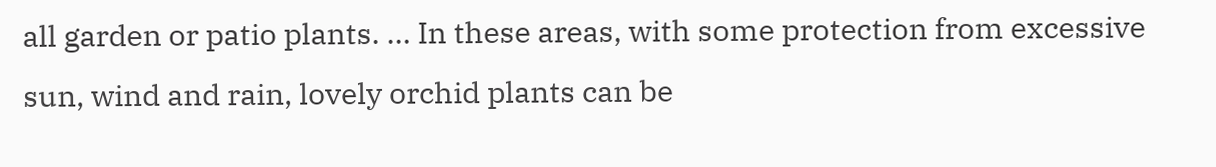all garden or patio plants. … In these areas, with some protection from excessive sun, wind and rain, lovely orchid plants can be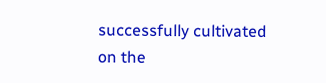successfully cultivated on the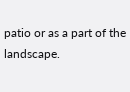patio or as a part of the landscape.